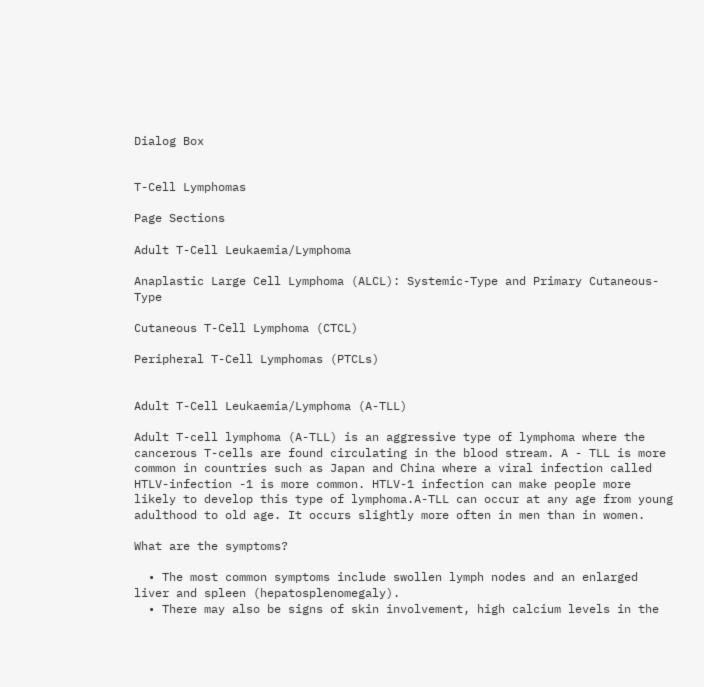Dialog Box


T-Cell Lymphomas

Page Sections

Adult T-Cell Leukaemia/Lymphoma

Anaplastic Large Cell Lymphoma (ALCL): Systemic-Type and Primary Cutaneous-Type

Cutaneous T-Cell Lymphoma (CTCL)

Peripheral T-Cell Lymphomas (PTCLs)


Adult T-Cell Leukaemia/Lymphoma (A-TLL)

Adult T-cell lymphoma (A-TLL) is an aggressive type of lymphoma where the cancerous T-cells are found circulating in the blood stream. A - TLL is more common in countries such as Japan and China where a viral infection called HTLV-infection -1 is more common. HTLV-1 infection can make people more likely to develop this type of lymphoma.A-TLL can occur at any age from young adulthood to old age. It occurs slightly more often in men than in women.

What are the symptoms?

  • The most common symptoms include swollen lymph nodes and an enlarged liver and spleen (hepatosplenomegaly).
  • There may also be signs of skin involvement, high calcium levels in the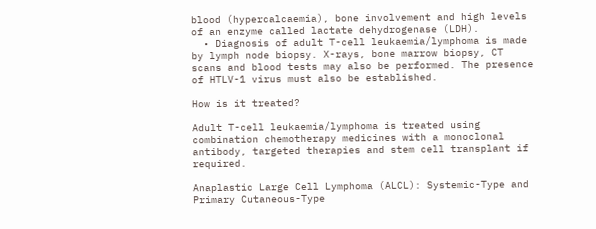blood (hypercalcaemia), bone involvement and high levels of an enzyme called lactate dehydrogenase (LDH).
  • Diagnosis of adult T-cell leukaemia/lymphoma is made by lymph node biopsy. X-rays, bone marrow biopsy, CT scans and blood tests may also be performed. The presence of HTLV-1 virus must also be established.

How is it treated?

Adult T-cell leukaemia/lymphoma is treated using combination chemotherapy medicines with a monoclonal antibody, targeted therapies and stem cell transplant if required.

Anaplastic Large Cell Lymphoma (ALCL): Systemic-Type and Primary Cutaneous-Type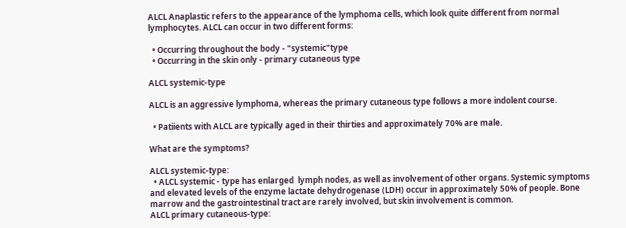ALCL Anaplastic refers to the appearance of the lymphoma cells, which look quite different from normal lymphocytes. ALCL can occur in two different forms:

  • Occurring throughout the body - "systemic"type
  • Occurring in the skin only - primary cutaneous type

ALCL systemic-type

ALCL is an aggressive lymphoma, whereas the primary cutaneous type follows a more indolent course.

  • Patiients with ALCL are typically aged in their thirties and approximately 70% are male.

What are the symptoms?

ALCL systemic-type:
  • ALCL systemic - type has enlarged  lymph nodes, as well as involvement of other organs. Systemic symptoms and elevated levels of the enzyme lactate dehydrogenase (LDH) occur in approximately 50% of people. Bone marrow and the gastrointestinal tract are rarely involved, but skin involvement is common.
ALCL primary cutaneous-type: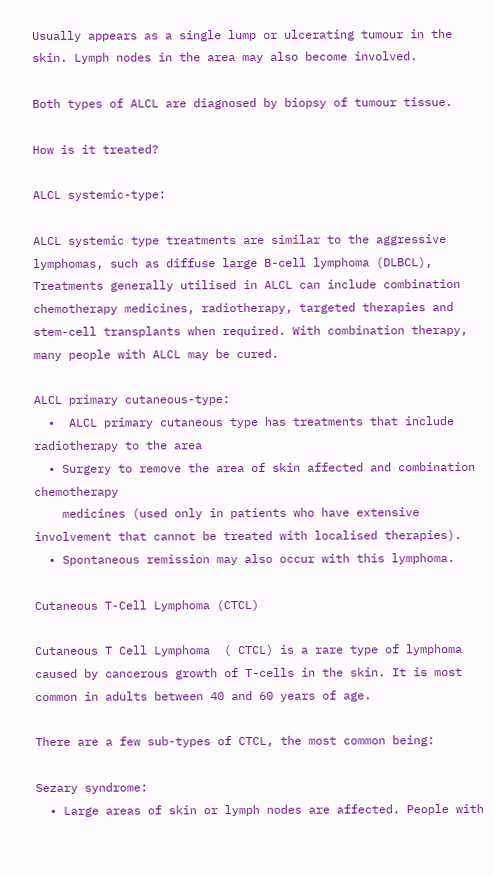Usually appears as a single lump or ulcerating tumour in the skin. Lymph nodes in the area may also become involved.

Both types of ALCL are diagnosed by biopsy of tumour tissue.

How is it treated?

ALCL systemic-type:

ALCL systemic type treatments are similar to the aggressive lymphomas, such as diffuse large B-cell lymphoma (DLBCL), Treatments generally utilised in ALCL can include combination chemotherapy medicines, radiotherapy, targeted therapies and stem-cell transplants when required. With combination therapy, many people with ALCL may be cured.

ALCL primary cutaneous-type:
  •  ALCL primary cutaneous type has treatments that include radiotherapy to the area
  • Surgery to remove the area of skin affected and combination chemotherapy
    medicines (used only in patients who have extensive involvement that cannot be treated with localised therapies).
  • Spontaneous remission may also occur with this lymphoma.

Cutaneous T-Cell Lymphoma (CTCL)

Cutaneous T Cell Lymphoma  ( CTCL) is a rare type of lymphoma caused by cancerous growth of T-cells in the skin. It is most common in adults between 40 and 60 years of age.

There are a few sub-types of CTCL, the most common being:

Sezary syndrome:
  • Large areas of skin or lymph nodes are affected. People with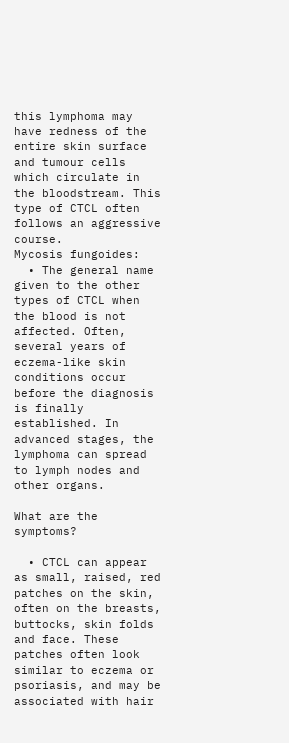this lymphoma may have redness of the entire skin surface and tumour cells which circulate in the bloodstream. This type of CTCL often follows an aggressive course.
Mycosis fungoides:
  • The general name given to the other types of CTCL when the blood is not affected. Often, several years of eczema-like skin conditions occur before the diagnosis is finally established. In advanced stages, the lymphoma can spread to lymph nodes and other organs.

What are the symptoms?

  • CTCL can appear as small, raised, red patches on the skin, often on the breasts, buttocks, skin folds and face. These patches often look similar to eczema or psoriasis, and may be associated with hair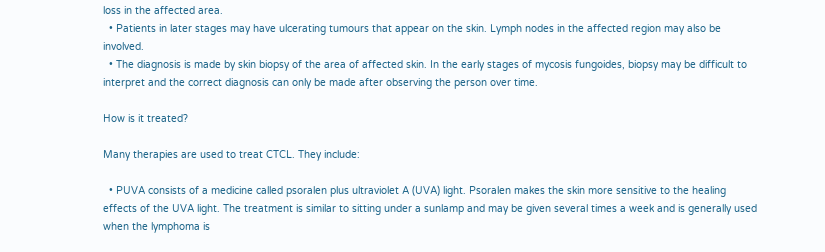loss in the affected area.
  • Patients in later stages may have ulcerating tumours that appear on the skin. Lymph nodes in the affected region may also be involved.
  • The diagnosis is made by skin biopsy of the area of affected skin. In the early stages of mycosis fungoides, biopsy may be difficult to interpret and the correct diagnosis can only be made after observing the person over time.

How is it treated?

Many therapies are used to treat CTCL. They include:

  • PUVA consists of a medicine called psoralen plus ultraviolet A (UVA) light. Psoralen makes the skin more sensitive to the healing effects of the UVA light. The treatment is similar to sitting under a sunlamp and may be given several times a week and is generally used when the lymphoma is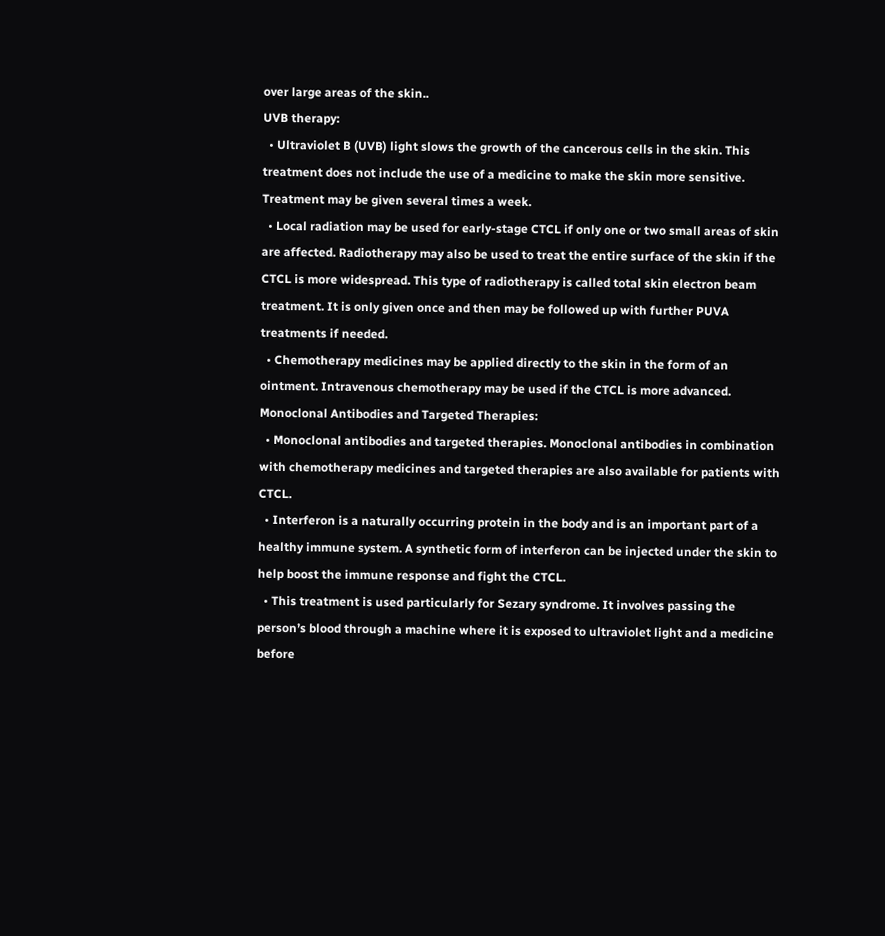over large areas of the skin..
UVB therapy:
  • Ultraviolet B (UVB) light slows the growth of the cancerous cells in the skin. This treatment does not include the use of a medicine to make the skin more sensitive. Treatment may be given several times a week.
  • Local radiation may be used for early-stage CTCL if only one or two small areas of skin are affected. Radiotherapy may also be used to treat the entire surface of the skin if the CTCL is more widespread. This type of radiotherapy is called total skin electron beam treatment. It is only given once and then may be followed up with further PUVA treatments if needed.
  • Chemotherapy medicines may be applied directly to the skin in the form of an ointment. Intravenous chemotherapy may be used if the CTCL is more advanced.
Monoclonal Antibodies and Targeted Therapies:
  • Monoclonal antibodies and targeted therapies. Monoclonal antibodies in combination with chemotherapy medicines and targeted therapies are also available for patients with CTCL.
  • Interferon is a naturally occurring protein in the body and is an important part of a healthy immune system. A synthetic form of interferon can be injected under the skin to help boost the immune response and fight the CTCL.
  • This treatment is used particularly for Sezary syndrome. It involves passing the person’s blood through a machine where it is exposed to ultraviolet light and a medicine before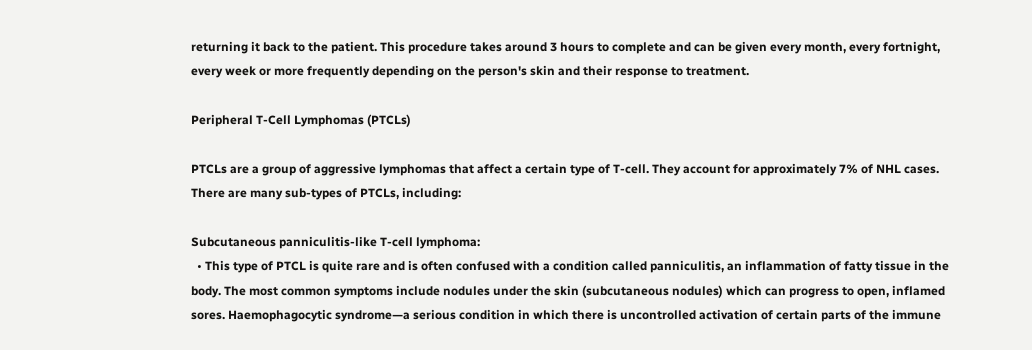returning it back to the patient. This procedure takes around 3 hours to complete and can be given every month, every fortnight, every week or more frequently depending on the person's skin and their response to treatment.

Peripheral T-Cell Lymphomas (PTCLs)

PTCLs are a group of aggressive lymphomas that affect a certain type of T-cell. They account for approximately 7% of NHL cases. There are many sub-types of PTCLs, including:

Subcutaneous panniculitis-like T-cell lymphoma:
  • This type of PTCL is quite rare and is often confused with a condition called panniculitis, an inflammation of fatty tissue in the body. The most common symptoms include nodules under the skin (subcutaneous nodules) which can progress to open, inflamed sores. Haemophagocytic syndrome—a serious condition in which there is uncontrolled activation of certain parts of the immune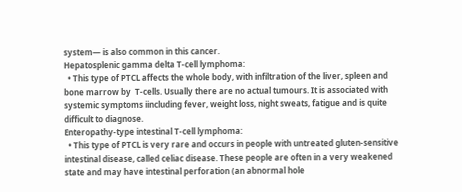system— is also common in this cancer.
Hepatosplenic gamma delta T-cell lymphoma:
  • This type of PTCL affects the whole body, with infiltration of the liver, spleen and bone marrow by  T-cells. Usually there are no actual tumours. It is associated with systemic symptoms iincluding fever, weight loss, night sweats, fatigue and is quite difficult to diagnose.
Enteropathy-type intestinal T-cell lymphoma:
  • This type of PTCL is very rare and occurs in people with untreated gluten-sensitive intestinal disease, called celiac disease. These people are often in a very weakened state and may have intestinal perforation (an abnormal hole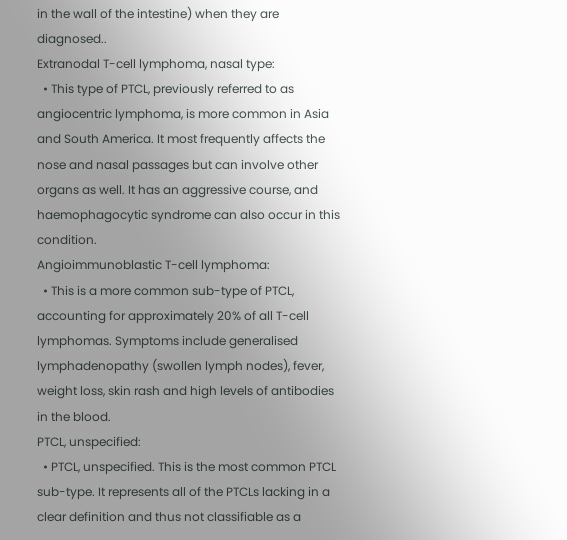in the wall of the intestine) when they are diagnosed..
Extranodal T-cell lymphoma, nasal type:
  • This type of PTCL, previously referred to as angiocentric lymphoma, is more common in Asia and South America. It most frequently affects the nose and nasal passages but can involve other organs as well. It has an aggressive course, and haemophagocytic syndrome can also occur in this condition.
Angioimmunoblastic T-cell lymphoma:
  • This is a more common sub-type of PTCL, accounting for approximately 20% of all T-cell lymphomas. Symptoms include generalised lymphadenopathy (swollen lymph nodes), fever, weight loss, skin rash and high levels of antibodies in the blood.
PTCL, unspecified:
  • PTCL, unspecified. This is the most common PTCL sub-type. It represents all of the PTCLs lacking in a clear definition and thus not classifiable as a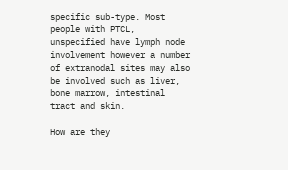specific sub-type. Most people with PTCL, unspecified have lymph node involvement however a number of extranodal sites may also be involved such as liver, bone marrow, intestinal tract and skin.

How are they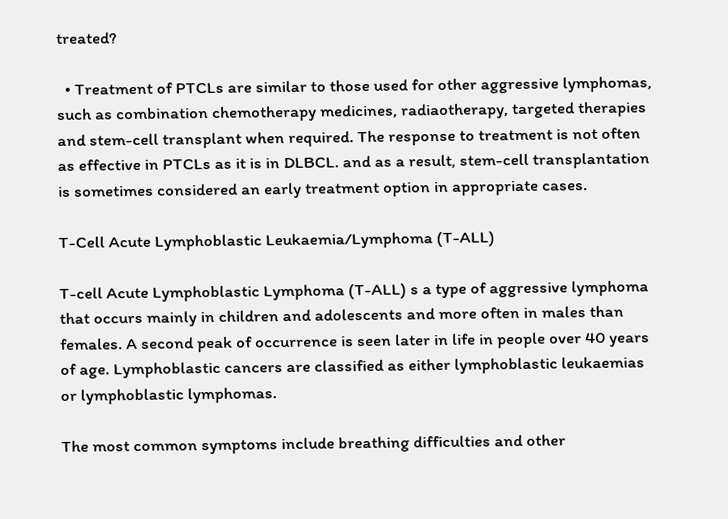treated?

  • Treatment of PTCLs are similar to those used for other aggressive lymphomas, such as combination chemotherapy medicines, radiaotherapy, targeted therapies and stem-cell transplant when required. The response to treatment is not often as effective in PTCLs as it is in DLBCL. and as a result, stem-cell transplantation is sometimes considered an early treatment option in appropriate cases.

T-Cell Acute Lymphoblastic Leukaemia/Lymphoma (T-ALL)

T-cell Acute Lymphoblastic Lymphoma (T-ALL) s a type of aggressive lymphoma that occurs mainly in children and adolescents and more often in males than females. A second peak of occurrence is seen later in life in people over 40 years of age. Lymphoblastic cancers are classified as either lymphoblastic leukaemias or lymphoblastic lymphomas.

The most common symptoms include breathing difficulties and other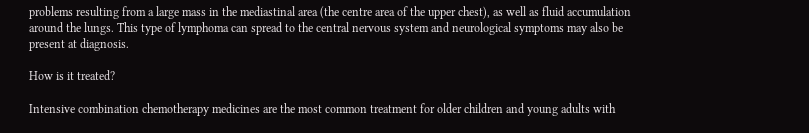problems resulting from a large mass in the mediastinal area (the centre area of the upper chest), as well as fluid accumulation around the lungs. This type of lymphoma can spread to the central nervous system and neurological symptoms may also be present at diagnosis.

How is it treated?

Intensive combination chemotherapy medicines are the most common treatment for older children and young adults with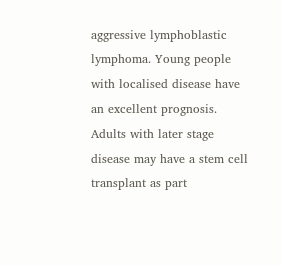aggressive lymphoblastic lymphoma. Young people with localised disease have an excellent prognosis. Adults with later stage disease may have a stem cell transplant as part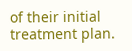of their initial treatment plan.